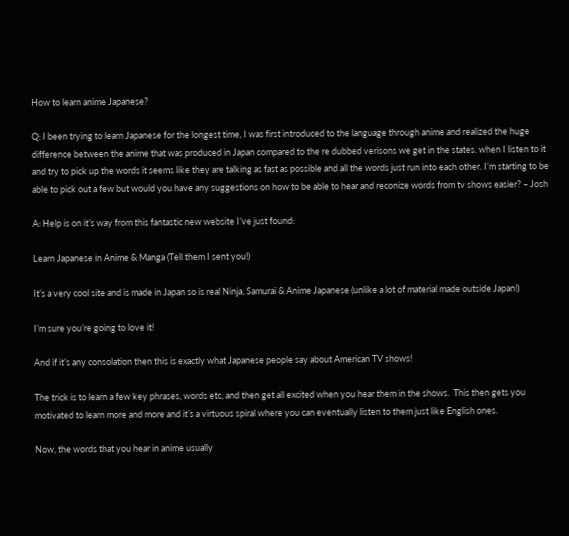How to learn anime Japanese?

Q: I been trying to learn Japanese for the longest time, I was first introduced to the language through anime and realized the huge difference between the anime that was produced in Japan compared to the re dubbed verisons we get in the states. when I listen to it and try to pick up the words it seems like they are talking as fast as possible and all the words just run into each other. I’m starting to be able to pick out a few but would you have any suggestions on how to be able to hear and reconize words from tv shows easier? – Josh

A: Help is on it’s way from this fantastic new website I’ve just found:

Learn Japanese in Anime & Manga (Tell them I sent you!)

It’s a very cool site and is made in Japan so is real Ninja, Samurai & Anime Japanese (unlike a lot of material made outside Japan!)

I’m sure you’re going to love it!

And if it’s any consolation then this is exactly what Japanese people say about American TV shows!

The trick is to learn a few key phrases, words etc, and then get all excited when you hear them in the shows.  This then gets you motivated to learn more and more and it’s a virtuous spiral where you can eventually listen to them just like English ones.

Now, the words that you hear in anime usually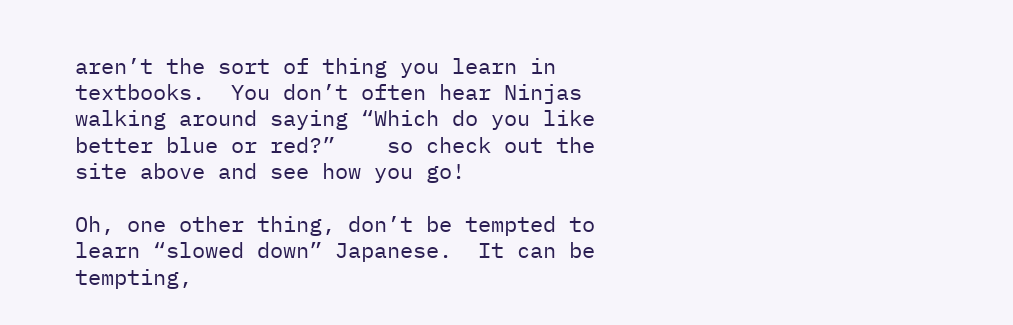aren’t the sort of thing you learn in textbooks.  You don’t often hear Ninjas walking around saying “Which do you like better blue or red?”    so check out the site above and see how you go!

Oh, one other thing, don’t be tempted to learn “slowed down” Japanese.  It can be tempting,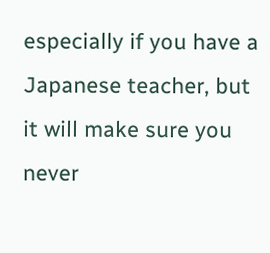especially if you have a Japanese teacher, but it will make sure you never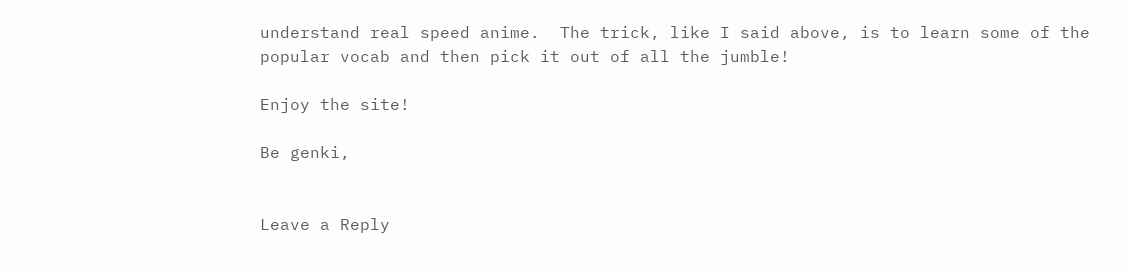understand real speed anime.  The trick, like I said above, is to learn some of the popular vocab and then pick it out of all the jumble!

Enjoy the site!

Be genki,


Leave a Reply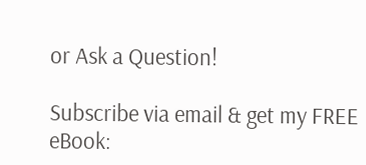or Ask a Question!

Subscribe via email & get my FREE eBook: